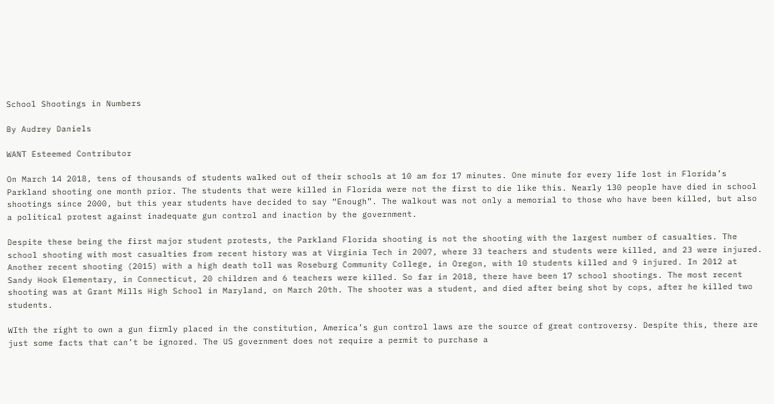School Shootings in Numbers

By Audrey Daniels

WANT Esteemed Contributor

On March 14 2018, tens of thousands of students walked out of their schools at 10 am for 17 minutes. One minute for every life lost in Florida’s Parkland shooting one month prior. The students that were killed in Florida were not the first to die like this. Nearly 130 people have died in school shootings since 2000, but this year students have decided to say “Enough”. The walkout was not only a memorial to those who have been killed, but also a political protest against inadequate gun control and inaction by the government.

Despite these being the first major student protests, the Parkland Florida shooting is not the shooting with the largest number of casualties. The school shooting with most casualties from recent history was at Virginia Tech in 2007, where 33 teachers and students were killed, and 23 were injured. Another recent shooting (2015) with a high death toll was Roseburg Community College, in Oregon, with 10 students killed and 9 injured. In 2012 at Sandy Hook Elementary, in Connecticut, 20 children and 6 teachers were killed. So far in 2018, there have been 17 school shootings. The most recent shooting was at Grant Mills High School in Maryland, on March 20th. The shooter was a student, and died after being shot by cops, after he killed two students.

WIth the right to own a gun firmly placed in the constitution, America’s gun control laws are the source of great controversy. Despite this, there are just some facts that can’t be ignored. The US government does not require a permit to purchase a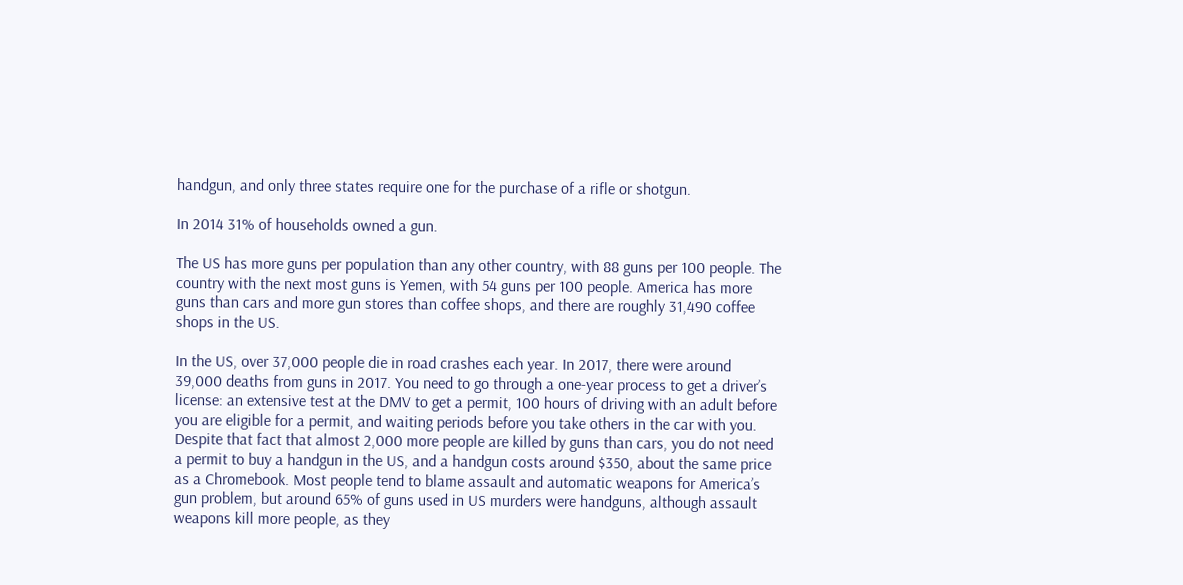handgun, and only three states require one for the purchase of a rifle or shotgun.

In 2014 31% of households owned a gun.

The US has more guns per population than any other country, with 88 guns per 100 people. The country with the next most guns is Yemen, with 54 guns per 100 people. America has more guns than cars and more gun stores than coffee shops, and there are roughly 31,490 coffee shops in the US.

In the US, over 37,000 people die in road crashes each year. In 2017, there were around 39,000 deaths from guns in 2017. You need to go through a one-year process to get a driver’s license: an extensive test at the DMV to get a permit, 100 hours of driving with an adult before you are eligible for a permit, and waiting periods before you take others in the car with you. Despite that fact that almost 2,000 more people are killed by guns than cars, you do not need a permit to buy a handgun in the US, and a handgun costs around $350, about the same price as a Chromebook. Most people tend to blame assault and automatic weapons for America’s gun problem, but around 65% of guns used in US murders were handguns, although assault weapons kill more people, as they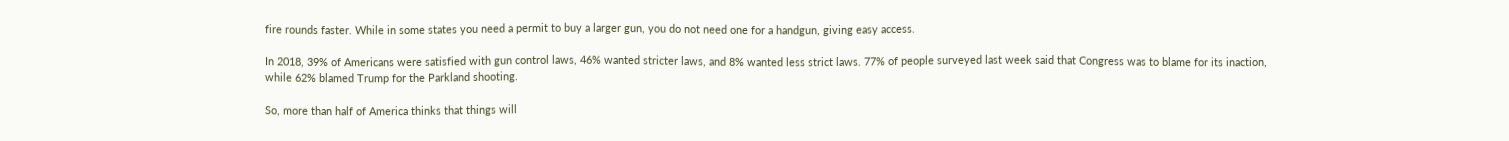fire rounds faster. While in some states you need a permit to buy a larger gun, you do not need one for a handgun, giving easy access.

In 2018, 39% of Americans were satisfied with gun control laws, 46% wanted stricter laws, and 8% wanted less strict laws. 77% of people surveyed last week said that Congress was to blame for its inaction, while 62% blamed Trump for the Parkland shooting.

So, more than half of America thinks that things will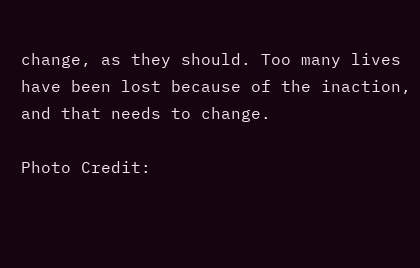change, as they should. Too many lives have been lost because of the inaction, and that needs to change.

Photo Credit: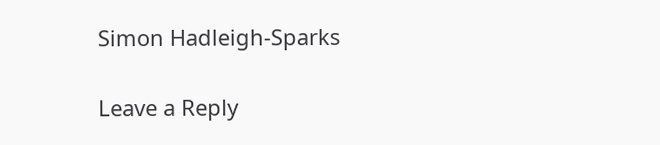Simon Hadleigh-Sparks

Leave a Reply